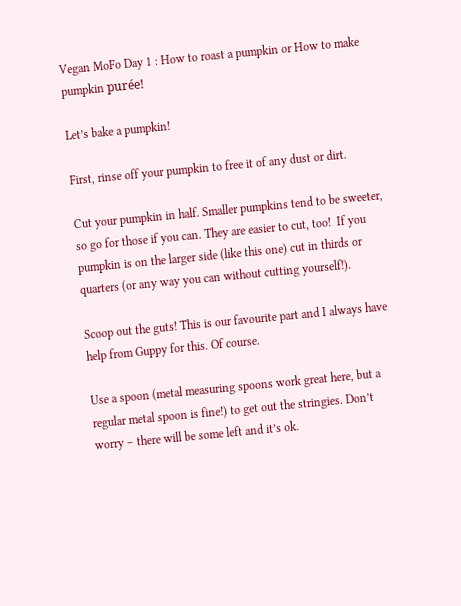Vegan MoFo Day 1 : How to roast a pumpkin or How to make pumpkin purée!

Let’s bake a pumpkin!

First, rinse off your pumpkin to free it of any dust or dirt.

Cut your pumpkin in half. Smaller pumpkins tend to be sweeter, so go for those if you can. They are easier to cut, too!  If you pumpkin is on the larger side (like this one) cut in thirds or quarters (or any way you can without cutting yourself!).

Scoop out the guts! This is our favourite part and I always have help from Guppy for this. Of course.

Use a spoon (metal measuring spoons work great here, but a regular metal spoon is fine!) to get out the stringies. Don’t worry – there will be some left and it’s ok.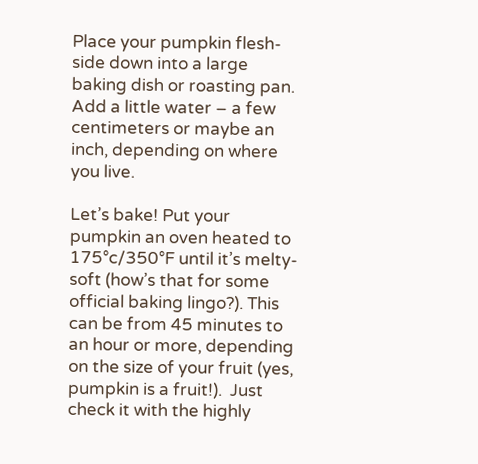Place your pumpkin flesh-side down into a large baking dish or roasting pan. Add a little water – a few centimeters or maybe an inch, depending on where you live.

Let’s bake! Put your pumpkin an oven heated to 175°c/350°F until it’s melty-soft (how’s that for some official baking lingo?). This can be from 45 minutes to an hour or more, depending on the size of your fruit (yes, pumpkin is a fruit!).  Just check it with the highly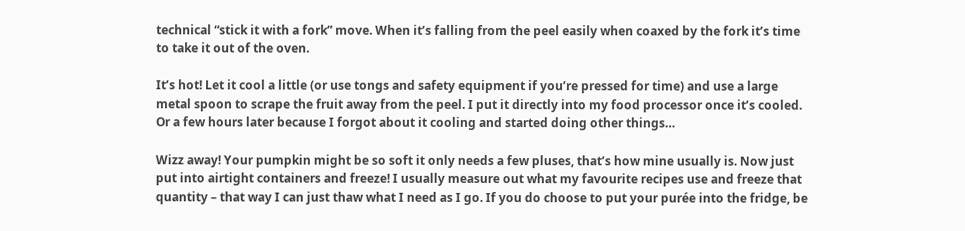technical “stick it with a fork” move. When it’s falling from the peel easily when coaxed by the fork it’s time to take it out of the oven.

It’s hot! Let it cool a little (or use tongs and safety equipment if you’re pressed for time) and use a large metal spoon to scrape the fruit away from the peel. I put it directly into my food processor once it’s cooled.  Or a few hours later because I forgot about it cooling and started doing other things…

Wizz away! Your pumpkin might be so soft it only needs a few pluses, that’s how mine usually is. Now just put into airtight containers and freeze! I usually measure out what my favourite recipes use and freeze that quantity – that way I can just thaw what I need as I go. If you do choose to put your purée into the fridge, be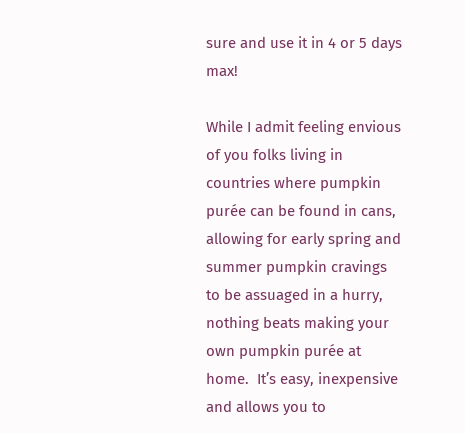sure and use it in 4 or 5 days max!

While I admit feeling envious of you folks living in countries where pumpkin purée can be found in cans, allowing for early spring and summer pumpkin cravings to be assuaged in a hurry, nothing beats making your own pumpkin purée at home.  It’s easy, inexpensive and allows you to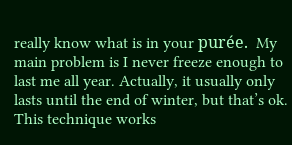really know what is in your purée.  My main problem is I never freeze enough to last me all year. Actually, it usually only lasts until the end of winter, but that’s ok. This technique works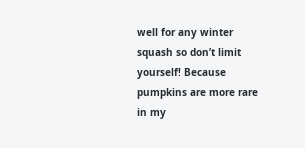well for any winter squash so don’t limit yourself! Because pumpkins are more rare in my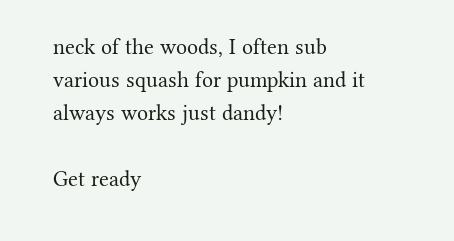neck of the woods, I often sub various squash for pumpkin and it always works just dandy!

Get ready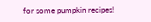for some pumpkin recipes!